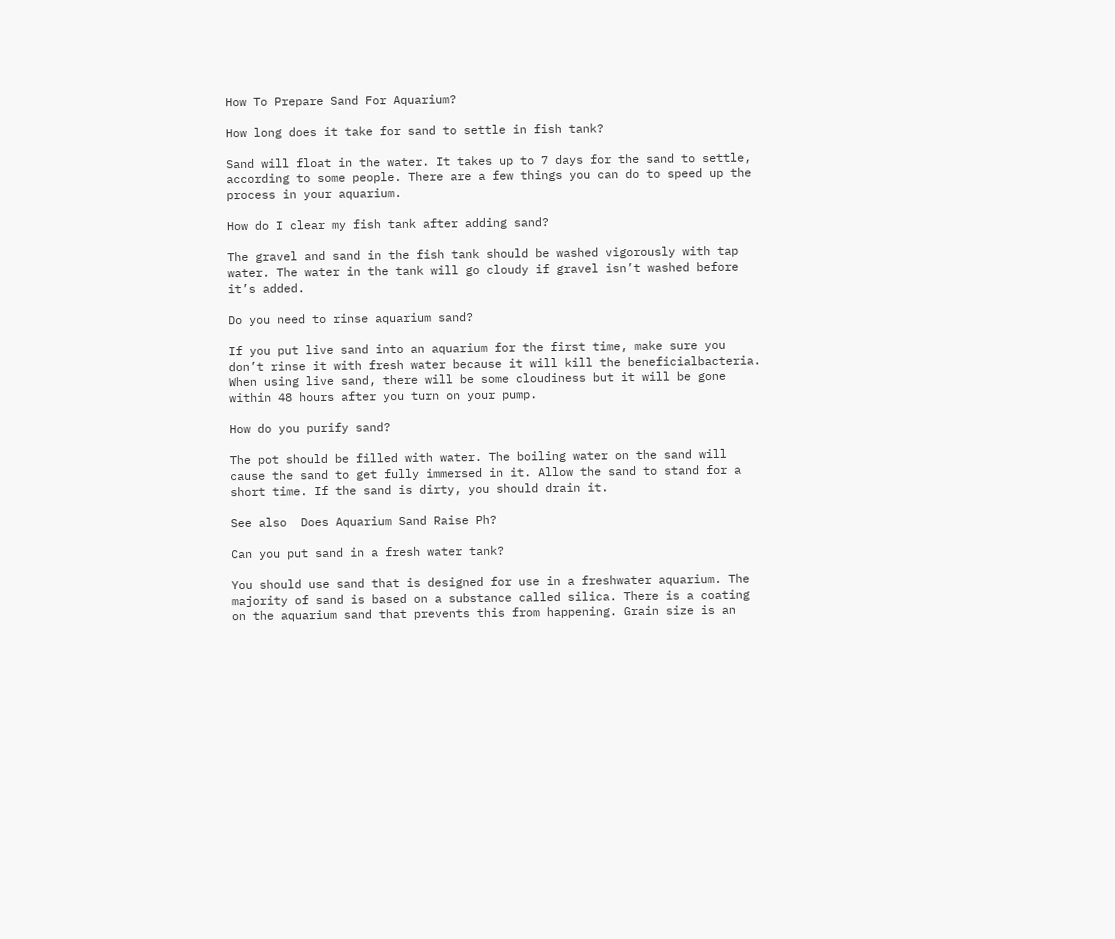How To Prepare Sand For Aquarium?

How long does it take for sand to settle in fish tank?

Sand will float in the water. It takes up to 7 days for the sand to settle, according to some people. There are a few things you can do to speed up the process in your aquarium.

How do I clear my fish tank after adding sand?

The gravel and sand in the fish tank should be washed vigorously with tap water. The water in the tank will go cloudy if gravel isn’t washed before it’s added.

Do you need to rinse aquarium sand?

If you put live sand into an aquarium for the first time, make sure you don’t rinse it with fresh water because it will kill the beneficialbacteria. When using live sand, there will be some cloudiness but it will be gone within 48 hours after you turn on your pump.

How do you purify sand?

The pot should be filled with water. The boiling water on the sand will cause the sand to get fully immersed in it. Allow the sand to stand for a short time. If the sand is dirty, you should drain it.

See also  Does Aquarium Sand Raise Ph?

Can you put sand in a fresh water tank?

You should use sand that is designed for use in a freshwater aquarium. The majority of sand is based on a substance called silica. There is a coating on the aquarium sand that prevents this from happening. Grain size is an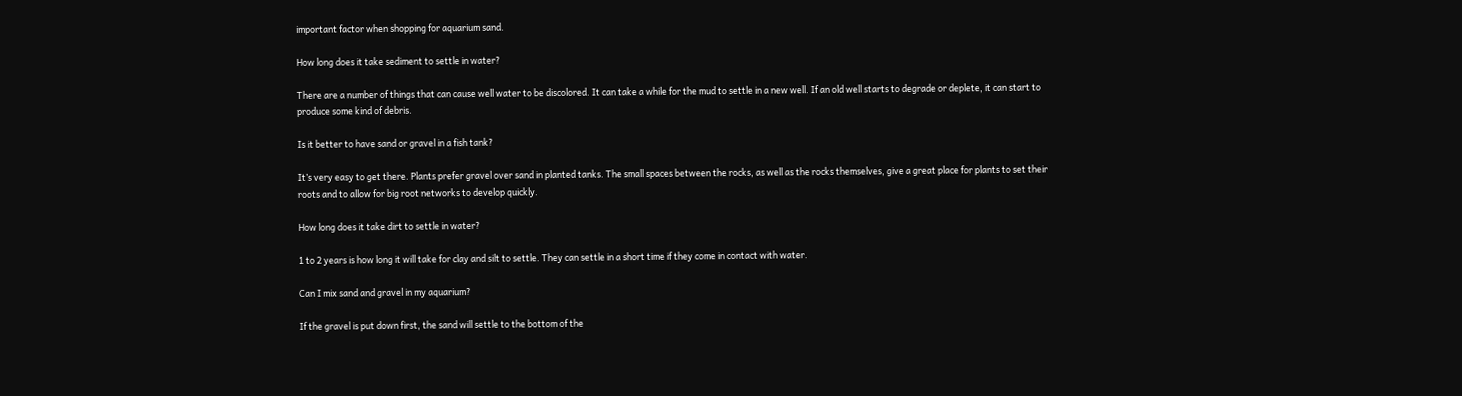important factor when shopping for aquarium sand.

How long does it take sediment to settle in water?

There are a number of things that can cause well water to be discolored. It can take a while for the mud to settle in a new well. If an old well starts to degrade or deplete, it can start to produce some kind of debris.

Is it better to have sand or gravel in a fish tank?

It’s very easy to get there. Plants prefer gravel over sand in planted tanks. The small spaces between the rocks, as well as the rocks themselves, give a great place for plants to set their roots and to allow for big root networks to develop quickly.

How long does it take dirt to settle in water?

1 to 2 years is how long it will take for clay and silt to settle. They can settle in a short time if they come in contact with water.

Can I mix sand and gravel in my aquarium?

If the gravel is put down first, the sand will settle to the bottom of the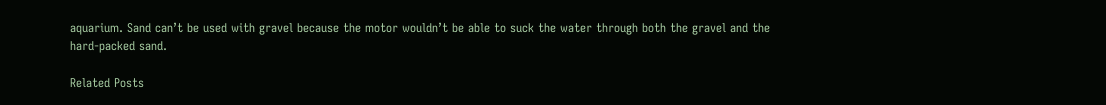aquarium. Sand can’t be used with gravel because the motor wouldn’t be able to suck the water through both the gravel and the hard-packed sand.

Related Posts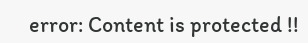error: Content is protected !!